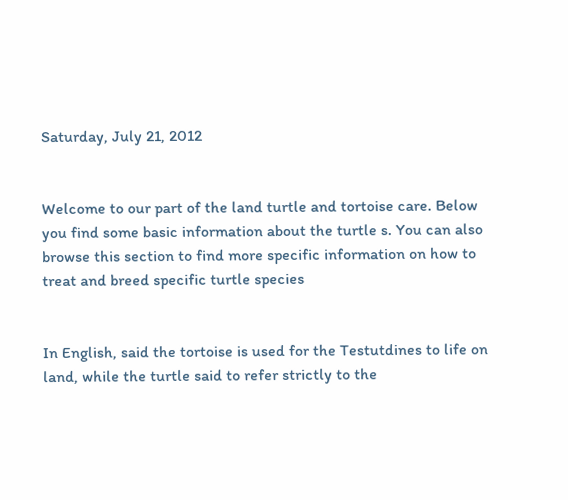Saturday, July 21, 2012


Welcome to our part of the land turtle and tortoise care. Below you find some basic information about the turtle s. You can also browse this section to find more specific information on how to treat and breed specific turtle species


In English, said the tortoise is used for the Testutdines to life on land, while the turtle said to refer strictly to the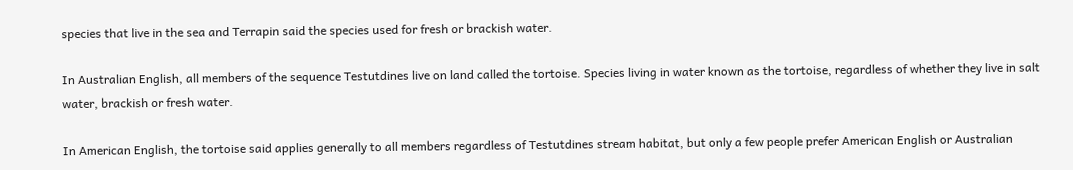species that live in the sea and Terrapin said the species used for fresh or brackish water.

In Australian English, all members of the sequence Testutdines live on land called the tortoise. Species living in water known as the tortoise, regardless of whether they live in salt water, brackish or fresh water.

In American English, the tortoise said applies generally to all members regardless of Testutdines stream habitat, but only a few people prefer American English or Australian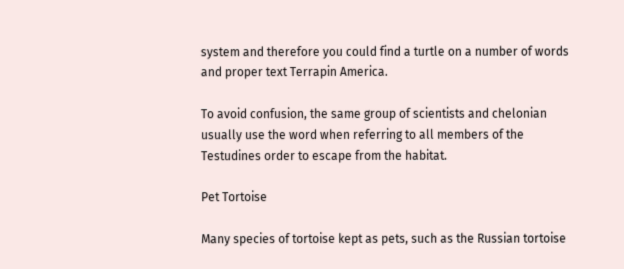system and therefore you could find a turtle on a number of words and proper text Terrapin America.

To avoid confusion, the same group of scientists and chelonian usually use the word when referring to all members of the Testudines order to escape from the habitat.

Pet Tortoise

Many species of tortoise kept as pets, such as the Russian tortoise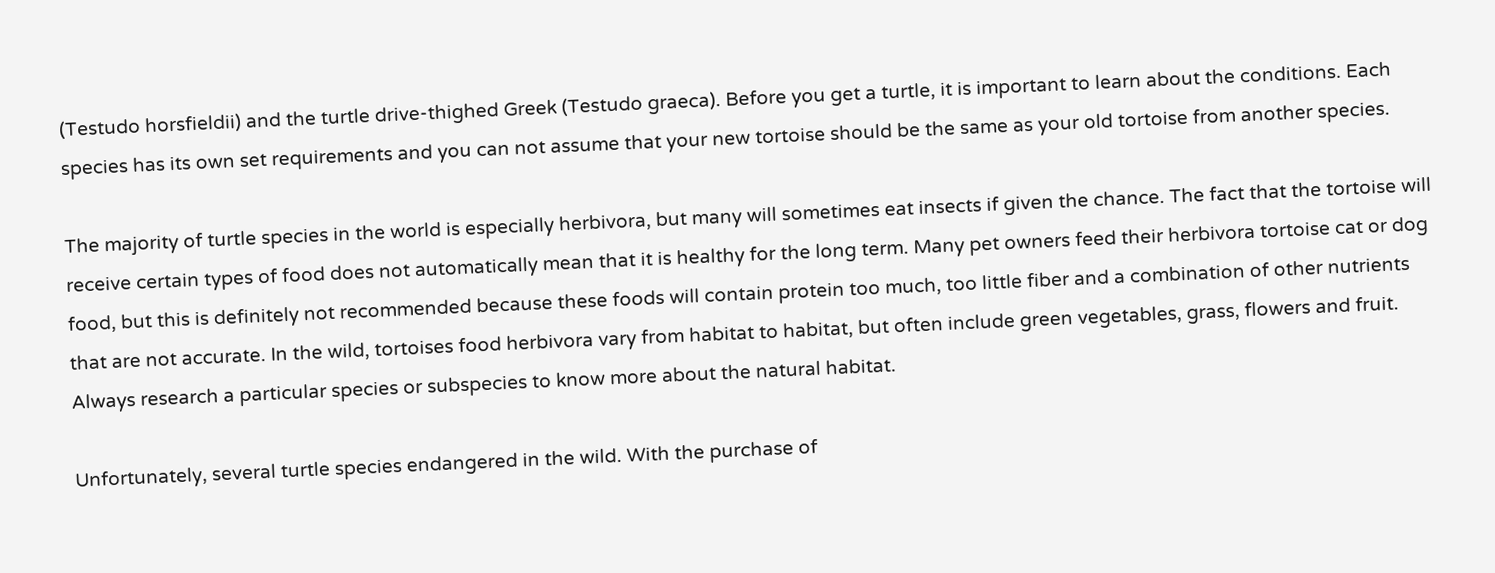(Testudo horsfieldii) and the turtle drive-thighed Greek (Testudo graeca). Before you get a turtle, it is important to learn about the conditions. Each species has its own set requirements and you can not assume that your new tortoise should be the same as your old tortoise from another species.

The majority of turtle species in the world is especially herbivora, but many will sometimes eat insects if given the chance. The fact that the tortoise will receive certain types of food does not automatically mean that it is healthy for the long term. Many pet owners feed their herbivora tortoise cat or dog food, but this is definitely not recommended because these foods will contain protein too much, too little fiber and a combination of other nutrients that are not accurate. In the wild, tortoises food herbivora vary from habitat to habitat, but often include green vegetables, grass, flowers and fruit. Always research a particular species or subspecies to know more about the natural habitat.

Unfortunately, several turtle species endangered in the wild. With the purchase of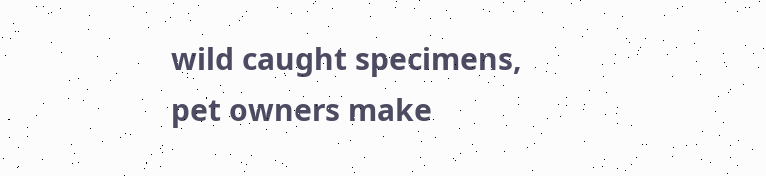wild caught specimens, pet owners make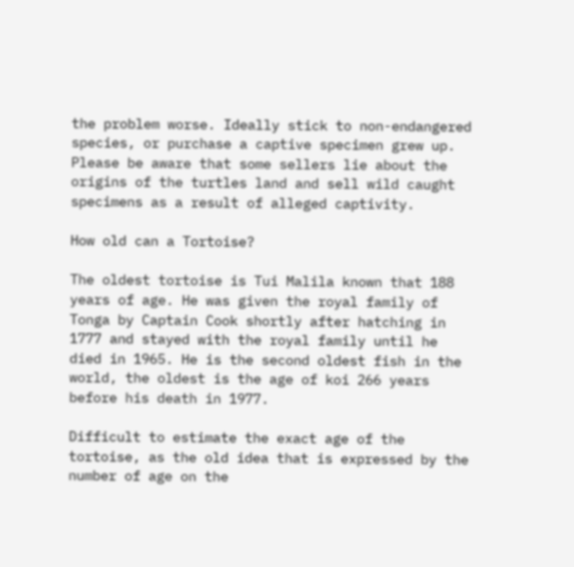the problem worse. Ideally stick to non-endangered species, or purchase a captive specimen grew up. Please be aware that some sellers lie about the origins of the turtles land and sell wild caught specimens as a result of alleged captivity.

How old can a Tortoise?

The oldest tortoise is Tui Malila known that 188 years of age. He was given the royal family of Tonga by Captain Cook shortly after hatching in 1777 and stayed with the royal family until he died in 1965. He is the second oldest fish in the world, the oldest is the age of koi 266 years before his death in 1977.

Difficult to estimate the exact age of the tortoise, as the old idea that is expressed by the number of age on the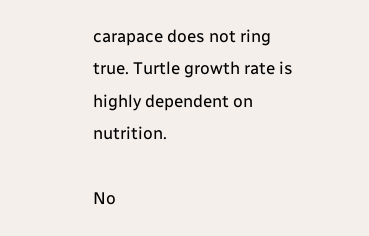carapace does not ring true. Turtle growth rate is highly dependent on nutrition.

No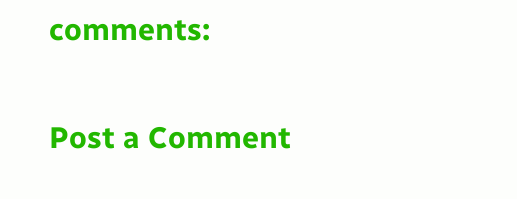comments:

Post a Comment